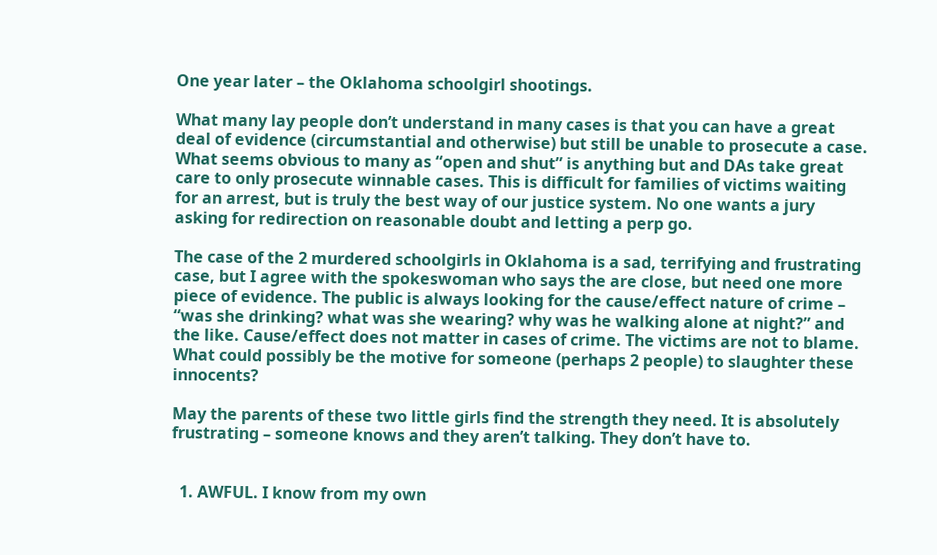One year later – the Oklahoma schoolgirl shootings.

What many lay people don’t understand in many cases is that you can have a great deal of evidence (circumstantial and otherwise) but still be unable to prosecute a case. What seems obvious to many as “open and shut” is anything but and DAs take great care to only prosecute winnable cases. This is difficult for families of victims waiting for an arrest, but is truly the best way of our justice system. No one wants a jury asking for redirection on reasonable doubt and letting a perp go.

The case of the 2 murdered schoolgirls in Oklahoma is a sad, terrifying and frustrating case, but I agree with the spokeswoman who says the are close, but need one more piece of evidence. The public is always looking for the cause/effect nature of crime – “was she drinking? what was she wearing? why was he walking alone at night?” and the like. Cause/effect does not matter in cases of crime. The victims are not to blame. What could possibly be the motive for someone (perhaps 2 people) to slaughter these innocents?

May the parents of these two little girls find the strength they need. It is absolutely frustrating – someone knows and they aren’t talking. They don’t have to.


  1. AWFUL. I know from my own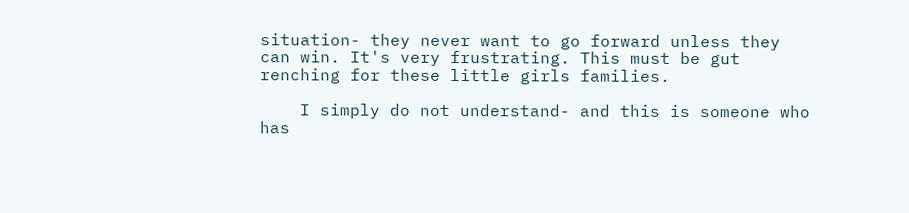situation- they never want to go forward unless they can win. It's very frustrating. This must be gut renching for these little girls families.

    I simply do not understand- and this is someone who has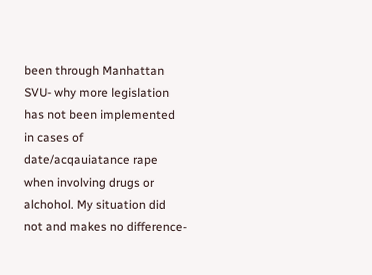been through Manhattan SVU- why more legislation has not been implemented in cases of date/acqauiatance rape when involving drugs or alchohol. My situation did not and makes no difference-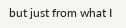but just from what I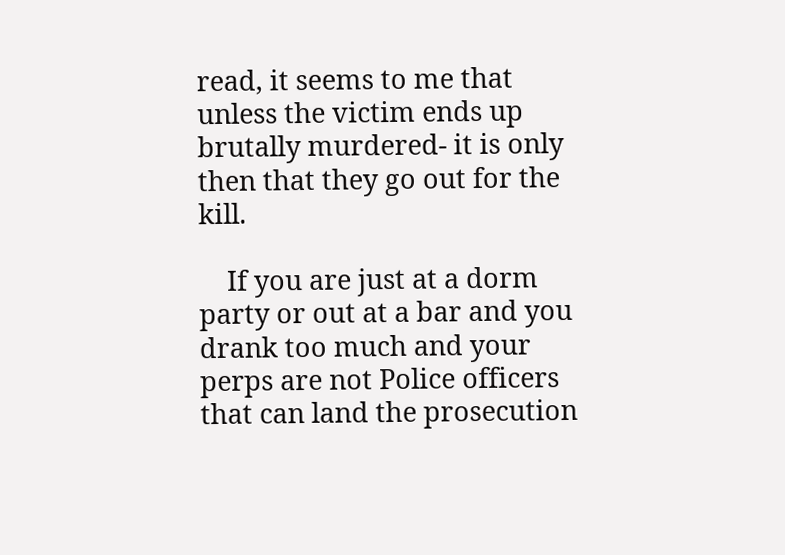read, it seems to me that unless the victim ends up brutally murdered- it is only then that they go out for the kill.

    If you are just at a dorm party or out at a bar and you drank too much and your perps are not Police officers that can land the prosecution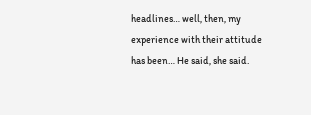headlines… well, then, my experience with their attitude has been… He said, she said.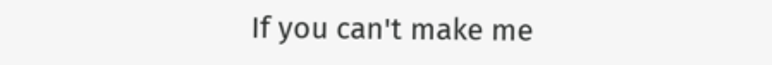If you can't make me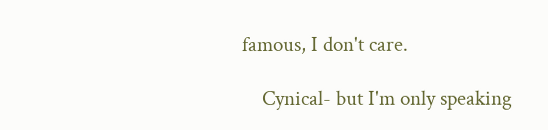famous, I don't care.

    Cynical- but I'm only speaking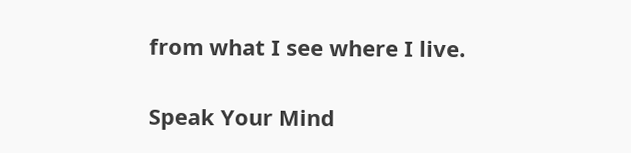from what I see where I live.

Speak Your Mind